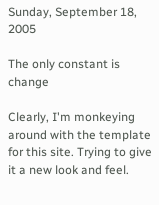Sunday, September 18, 2005

The only constant is change

Clearly, I'm monkeying around with the template for this site. Trying to give it a new look and feel.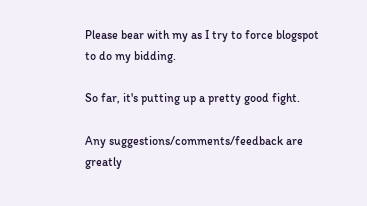Please bear with my as I try to force blogspot to do my bidding.

So far, it's putting up a pretty good fight.

Any suggestions/comments/feedback are greatly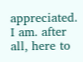appreciated. I am. after all, here to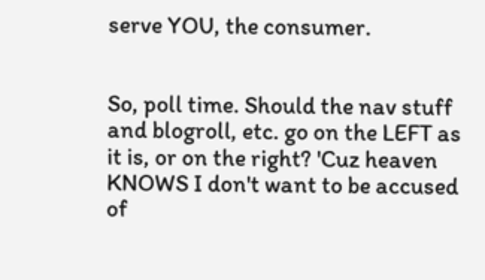serve YOU, the consumer.


So, poll time. Should the nav stuff and blogroll, etc. go on the LEFT as it is, or on the right? 'Cuz heaven KNOWS I don't want to be accused of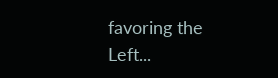favoring the Left...